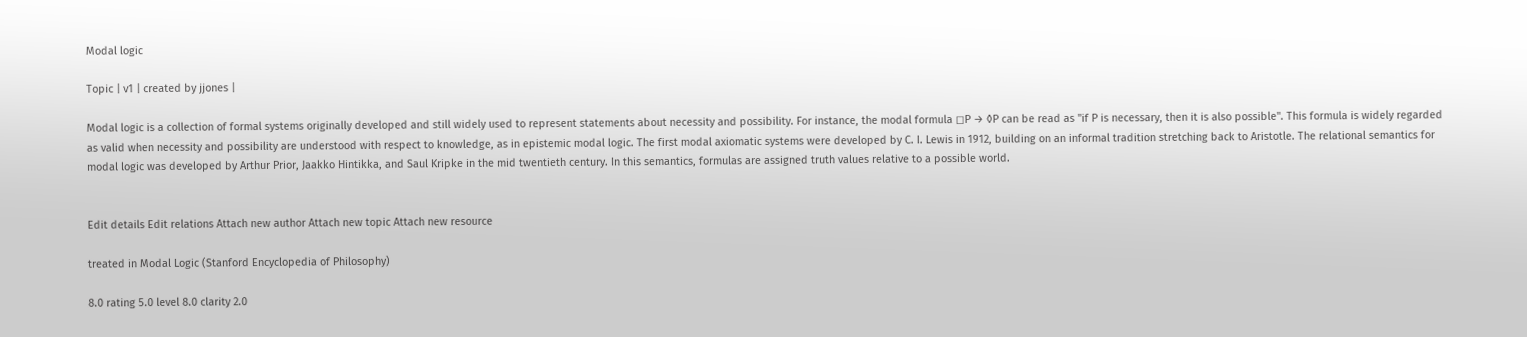Modal logic

Topic | v1 | created by jjones |

Modal logic is a collection of formal systems originally developed and still widely used to represent statements about necessity and possibility. For instance, the modal formula ◻P → ◊P can be read as "if P is necessary, then it is also possible". This formula is widely regarded as valid when necessity and possibility are understood with respect to knowledge, as in epistemic modal logic. The first modal axiomatic systems were developed by C. I. Lewis in 1912, building on an informal tradition stretching back to Aristotle. The relational semantics for modal logic was developed by Arthur Prior, Jaakko Hintikka, and Saul Kripke in the mid twentieth century. In this semantics, formulas are assigned truth values relative to a possible world.


Edit details Edit relations Attach new author Attach new topic Attach new resource

treated in Modal Logic (Stanford Encyclopedia of Philosophy)

8.0 rating 5.0 level 8.0 clarity 2.0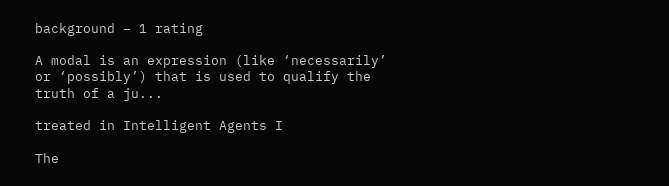background – 1 rating

A modal is an expression (like ‘necessarily’ or ‘possibly’) that is used to qualify the truth of a ju...

treated in Intelligent Agents I

The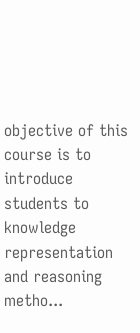objective of this course is to introduce students to knowledge representation and reasoning metho...